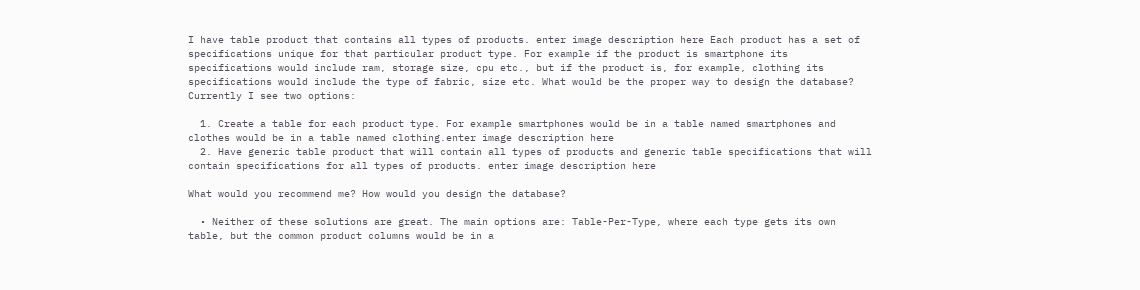I have table product that contains all types of products. enter image description here Each product has a set of specifications unique for that particular product type. For example if the product is smartphone its specifications would include ram, storage size, cpu etc., but if the product is, for example, clothing its specifications would include the type of fabric, size etc. What would be the proper way to design the database? Currently I see two options:

  1. Create a table for each product type. For example smartphones would be in a table named smartphones and clothes would be in a table named clothing.enter image description here
  2. Have generic table product that will contain all types of products and generic table specifications that will contain specifications for all types of products. enter image description here

What would you recommend me? How would you design the database?

  • Neither of these solutions are great. The main options are: Table-Per-Type, where each type gets its own table, but the common product columns would be in a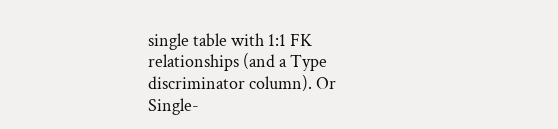single table with 1:1 FK relationships (and a Type discriminator column). Or Single-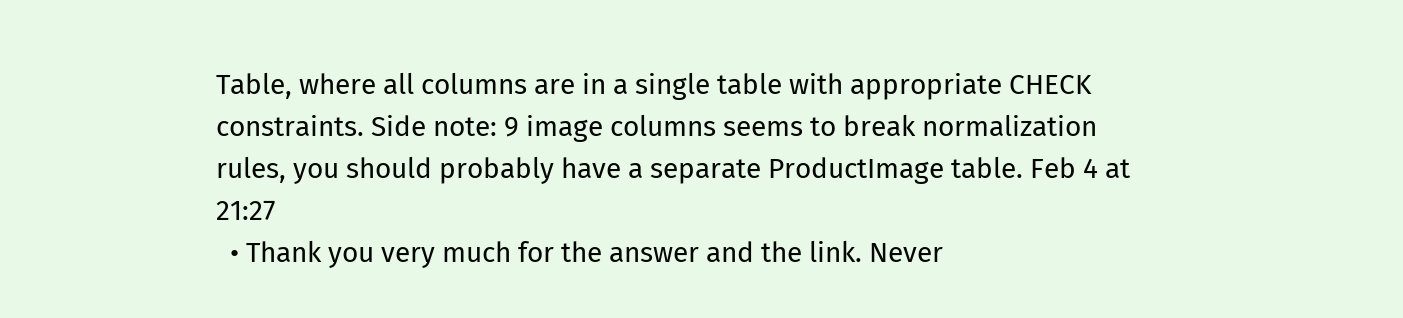Table, where all columns are in a single table with appropriate CHECK constraints. Side note: 9 image columns seems to break normalization rules, you should probably have a separate ProductImage table. Feb 4 at 21:27
  • Thank you very much for the answer and the link. Never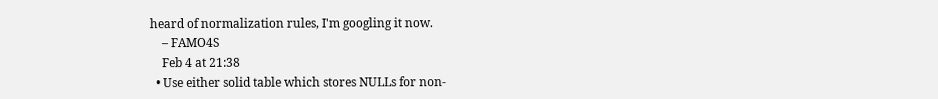heard of normalization rules, I'm googling it now.
    – FAMO4S
    Feb 4 at 21:38
  • Use either solid table which stores NULLs for non-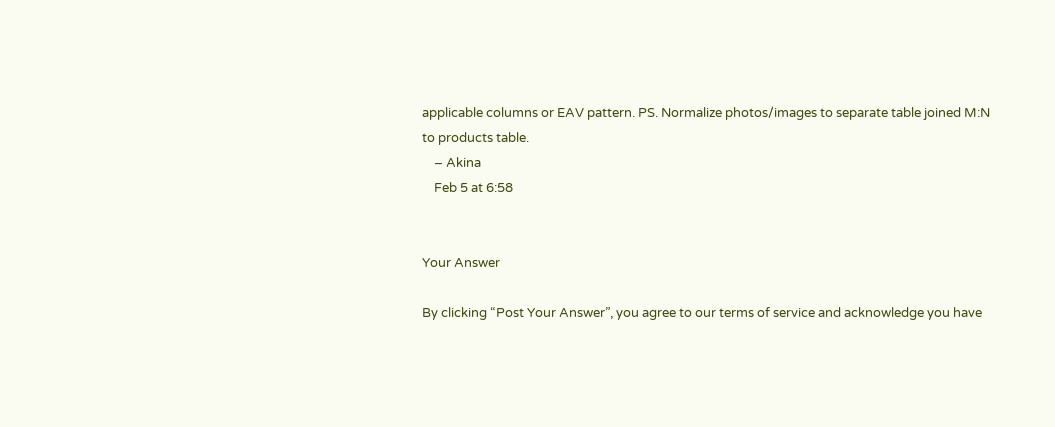applicable columns or EAV pattern. PS. Normalize photos/images to separate table joined M:N to products table.
    – Akina
    Feb 5 at 6:58


Your Answer

By clicking “Post Your Answer”, you agree to our terms of service and acknowledge you have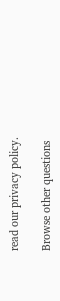read our privacy policy.

Browse other questions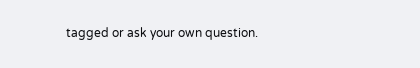tagged or ask your own question.